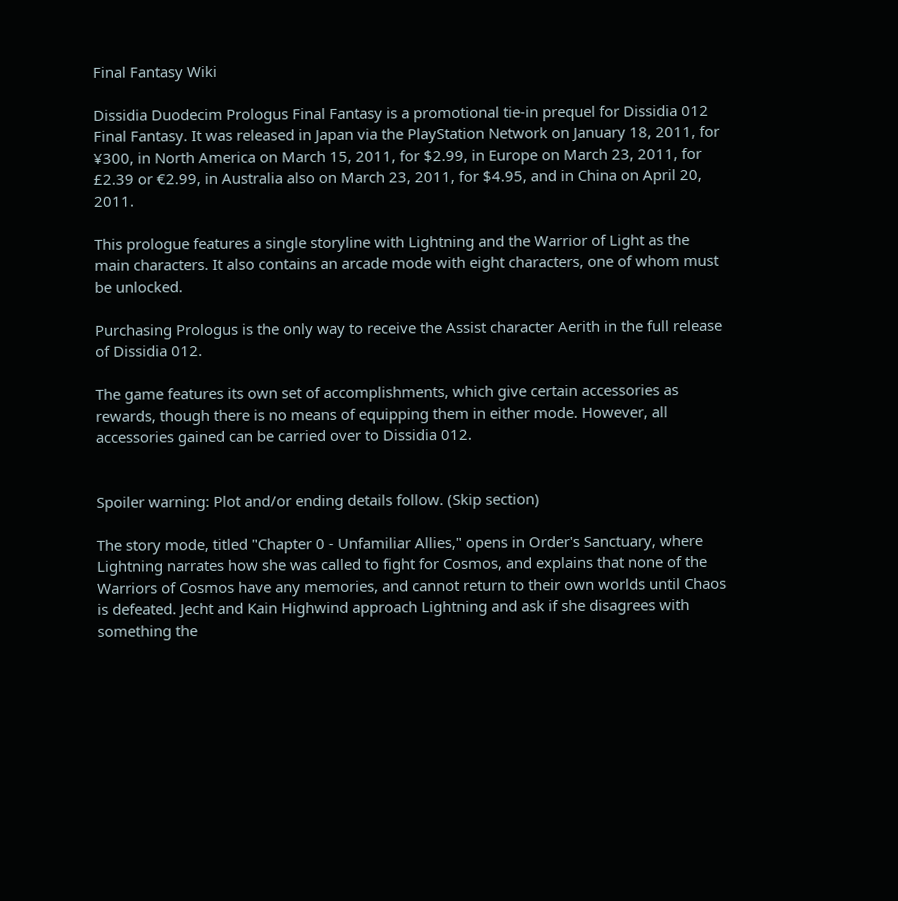Final Fantasy Wiki

Dissidia Duodecim Prologus Final Fantasy is a promotional tie-in prequel for Dissidia 012 Final Fantasy. It was released in Japan via the PlayStation Network on January 18, 2011, for ¥300, in North America on March 15, 2011, for $2.99, in Europe on March 23, 2011, for £2.39 or €2.99, in Australia also on March 23, 2011, for $4.95, and in China on April 20, 2011.

This prologue features a single storyline with Lightning and the Warrior of Light as the main characters. It also contains an arcade mode with eight characters, one of whom must be unlocked.

Purchasing Prologus is the only way to receive the Assist character Aerith in the full release of Dissidia 012.

The game features its own set of accomplishments, which give certain accessories as rewards, though there is no means of equipping them in either mode. However, all accessories gained can be carried over to Dissidia 012.


Spoiler warning: Plot and/or ending details follow. (Skip section)

The story mode, titled "Chapter 0 - Unfamiliar Allies," opens in Order's Sanctuary, where Lightning narrates how she was called to fight for Cosmos, and explains that none of the Warriors of Cosmos have any memories, and cannot return to their own worlds until Chaos is defeated. Jecht and Kain Highwind approach Lightning and ask if she disagrees with something the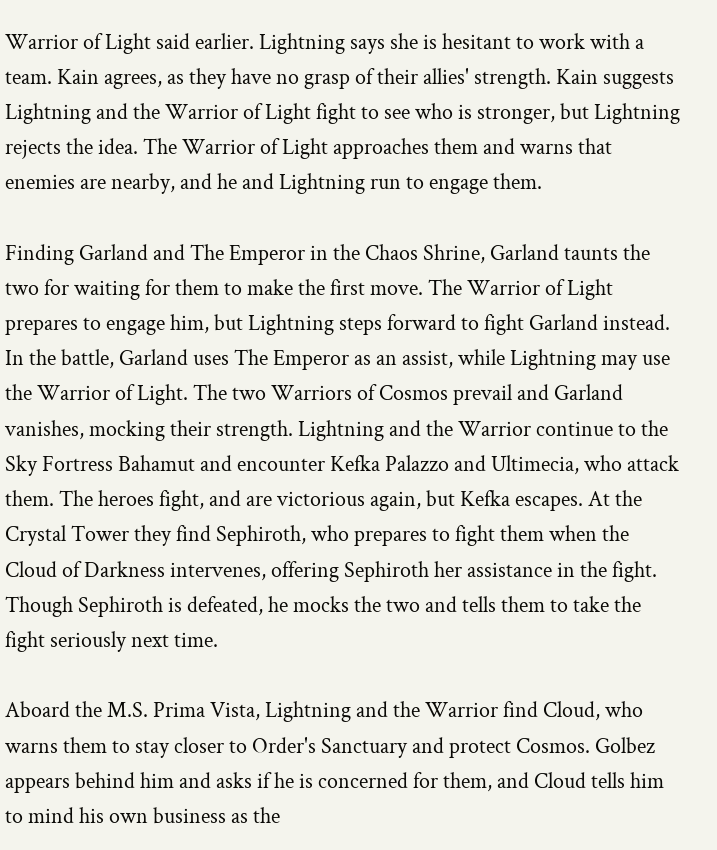Warrior of Light said earlier. Lightning says she is hesitant to work with a team. Kain agrees, as they have no grasp of their allies' strength. Kain suggests Lightning and the Warrior of Light fight to see who is stronger, but Lightning rejects the idea. The Warrior of Light approaches them and warns that enemies are nearby, and he and Lightning run to engage them.

Finding Garland and The Emperor in the Chaos Shrine, Garland taunts the two for waiting for them to make the first move. The Warrior of Light prepares to engage him, but Lightning steps forward to fight Garland instead. In the battle, Garland uses The Emperor as an assist, while Lightning may use the Warrior of Light. The two Warriors of Cosmos prevail and Garland vanishes, mocking their strength. Lightning and the Warrior continue to the Sky Fortress Bahamut and encounter Kefka Palazzo and Ultimecia, who attack them. The heroes fight, and are victorious again, but Kefka escapes. At the Crystal Tower they find Sephiroth, who prepares to fight them when the Cloud of Darkness intervenes, offering Sephiroth her assistance in the fight. Though Sephiroth is defeated, he mocks the two and tells them to take the fight seriously next time.

Aboard the M.S. Prima Vista, Lightning and the Warrior find Cloud, who warns them to stay closer to Order's Sanctuary and protect Cosmos. Golbez appears behind him and asks if he is concerned for them, and Cloud tells him to mind his own business as the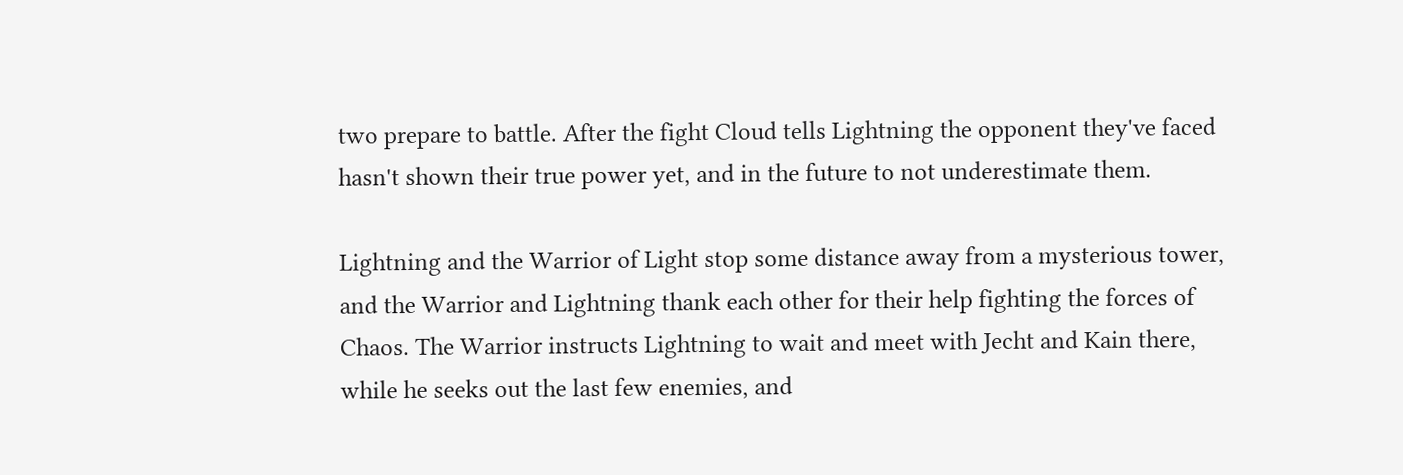two prepare to battle. After the fight Cloud tells Lightning the opponent they've faced hasn't shown their true power yet, and in the future to not underestimate them.

Lightning and the Warrior of Light stop some distance away from a mysterious tower, and the Warrior and Lightning thank each other for their help fighting the forces of Chaos. The Warrior instructs Lightning to wait and meet with Jecht and Kain there, while he seeks out the last few enemies, and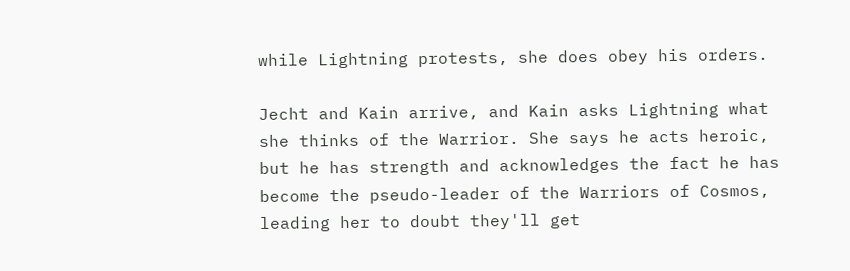while Lightning protests, she does obey his orders.

Jecht and Kain arrive, and Kain asks Lightning what she thinks of the Warrior. She says he acts heroic, but he has strength and acknowledges the fact he has become the pseudo-leader of the Warriors of Cosmos, leading her to doubt they'll get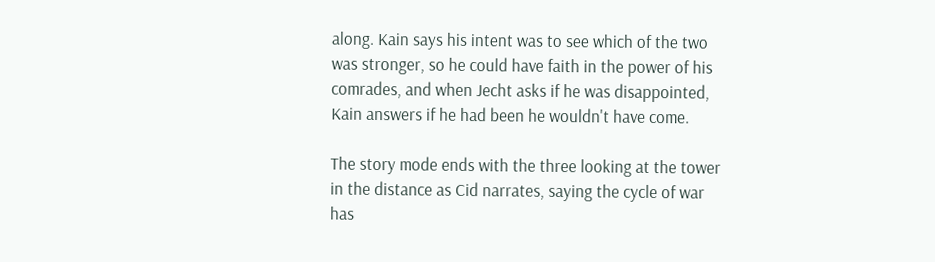along. Kain says his intent was to see which of the two was stronger, so he could have faith in the power of his comrades, and when Jecht asks if he was disappointed, Kain answers if he had been he wouldn't have come.

The story mode ends with the three looking at the tower in the distance as Cid narrates, saying the cycle of war has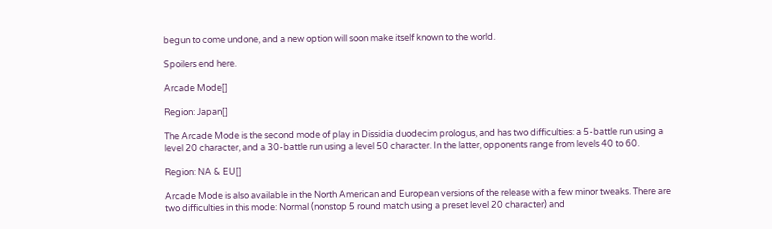begun to come undone, and a new option will soon make itself known to the world.

Spoilers end here.

Arcade Mode[]

Region: Japan[]

The Arcade Mode is the second mode of play in Dissidia duodecim prologus, and has two difficulties: a 5-battle run using a level 20 character, and a 30-battle run using a level 50 character. In the latter, opponents range from levels 40 to 60.

Region: NA & EU[]

Arcade Mode is also available in the North American and European versions of the release with a few minor tweaks. There are two difficulties in this mode: Normal (nonstop 5 round match using a preset level 20 character) and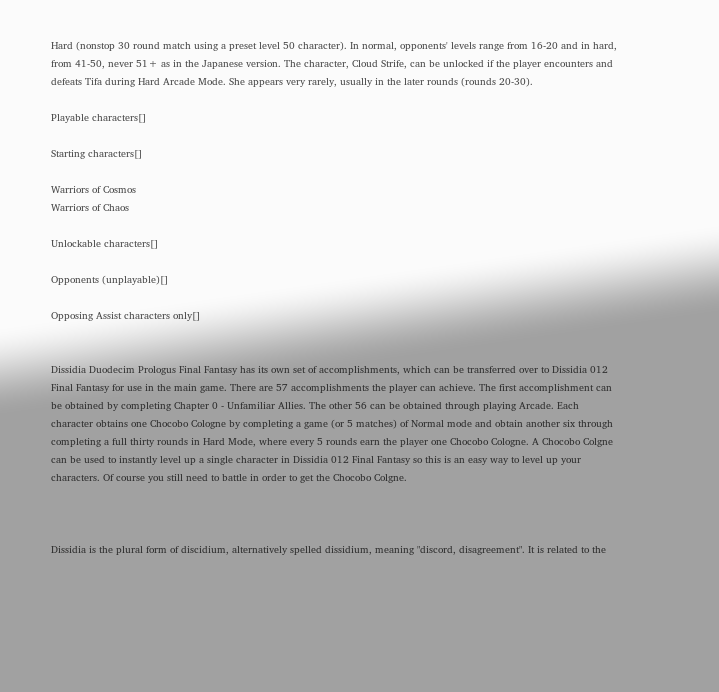Hard (nonstop 30 round match using a preset level 50 character). In normal, opponents' levels range from 16-20 and in hard, from 41-50, never 51+ as in the Japanese version. The character, Cloud Strife, can be unlocked if the player encounters and defeats Tifa during Hard Arcade Mode. She appears very rarely, usually in the later rounds (rounds 20-30).

Playable characters[]

Starting characters[]

Warriors of Cosmos
Warriors of Chaos

Unlockable characters[]

Opponents (unplayable)[]

Opposing Assist characters only[]


Dissidia Duodecim Prologus Final Fantasy has its own set of accomplishments, which can be transferred over to Dissidia 012 Final Fantasy for use in the main game. There are 57 accomplishments the player can achieve. The first accomplishment can be obtained by completing Chapter 0 - Unfamiliar Allies. The other 56 can be obtained through playing Arcade. Each character obtains one Chocobo Cologne by completing a game (or 5 matches) of Normal mode and obtain another six through completing a full thirty rounds in Hard Mode, where every 5 rounds earn the player one Chocobo Cologne. A Chocobo Colgne can be used to instantly level up a single character in Dissidia 012 Final Fantasy so this is an easy way to level up your characters. Of course you still need to battle in order to get the Chocobo Colgne.



Dissidia is the plural form of discidium, alternatively spelled dissidium, meaning "discord, disagreement". It is related to the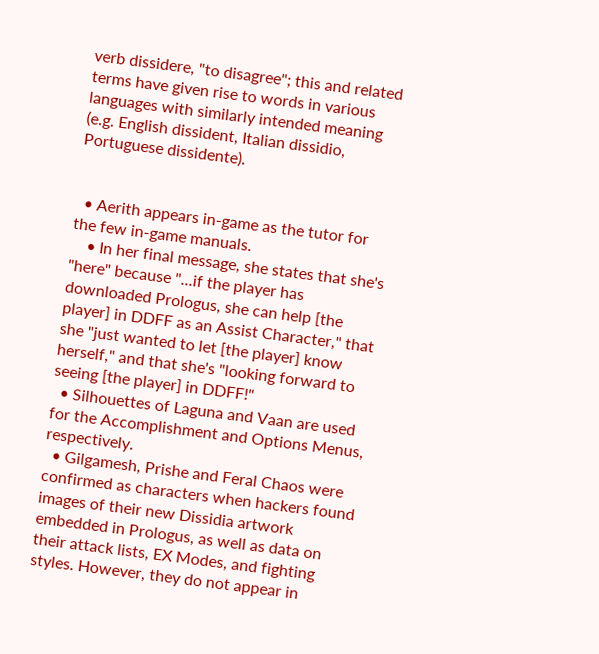verb dissidere, "to disagree"; this and related terms have given rise to words in various languages with similarly intended meaning (e.g. English dissident, Italian dissidio, Portuguese dissidente).


  • Aerith appears in-game as the tutor for the few in-game manuals.
    • In her final message, she states that she's "here" because "...if the player has downloaded Prologus, she can help [the player] in DDFF as an Assist Character," that she "just wanted to let [the player] know herself," and that she's "looking forward to seeing [the player] in DDFF!"
  • Silhouettes of Laguna and Vaan are used for the Accomplishment and Options Menus, respectively.
  • Gilgamesh, Prishe and Feral Chaos were confirmed as characters when hackers found images of their new Dissidia artwork embedded in Prologus, as well as data on their attack lists, EX Modes, and fighting styles. However, they do not appear in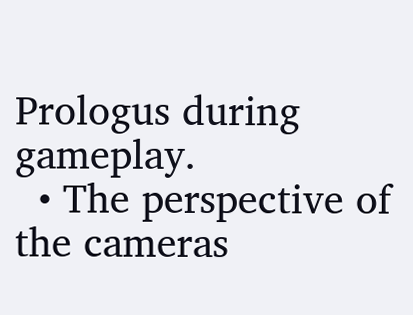Prologus during gameplay.
  • The perspective of the cameras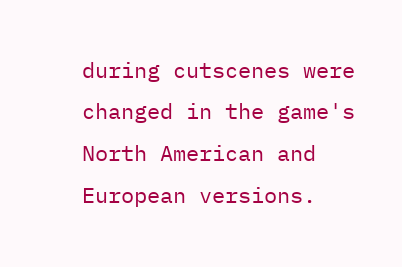during cutscenes were changed in the game's North American and European versions.